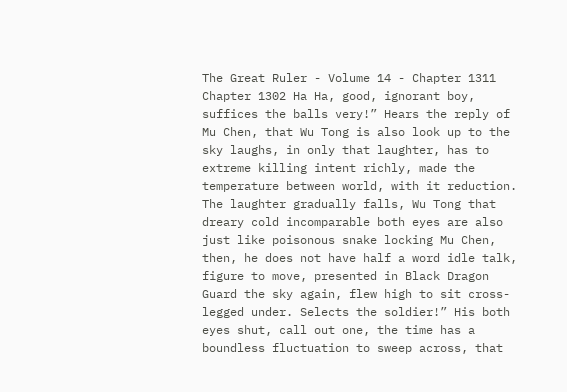The Great Ruler - Volume 14 - Chapter 1311
Chapter 1302 Ha Ha, good, ignorant boy, suffices the balls very!” Hears the reply of Mu Chen, that Wu Tong is also look up to the sky laughs, in only that laughter, has to extreme killing intent richly, made the temperature between world, with it reduction. The laughter gradually falls, Wu Tong that dreary cold incomparable both eyes are also just like poisonous snake locking Mu Chen, then, he does not have half a word idle talk, figure to move, presented in Black Dragon Guard the sky again, flew high to sit cross-legged under. Selects the soldier!” His both eyes shut, call out one, the time has a boundless fluctuation to sweep across, that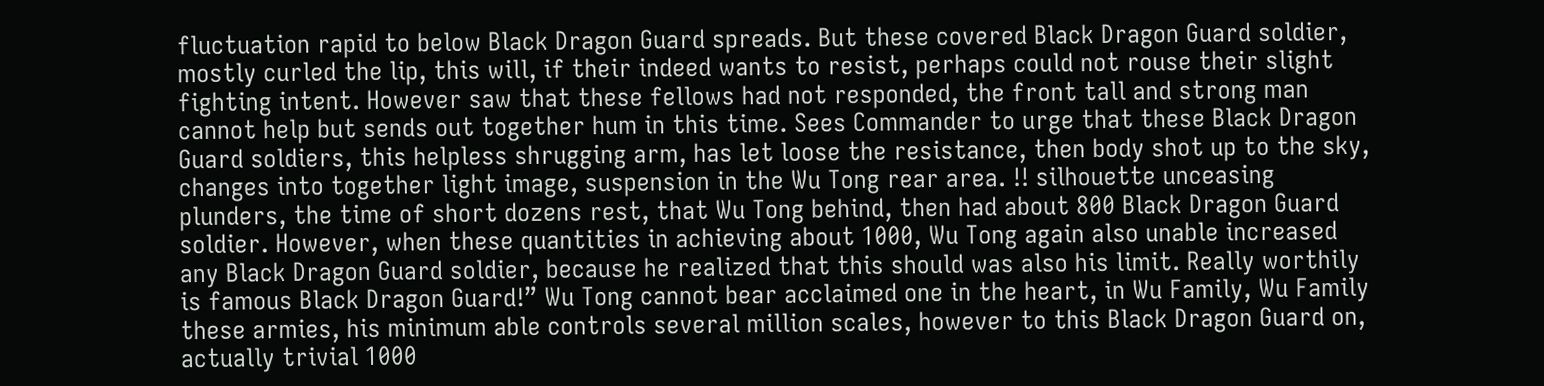fluctuation rapid to below Black Dragon Guard spreads. But these covered Black Dragon Guard soldier, mostly curled the lip, this will, if their indeed wants to resist, perhaps could not rouse their slight fighting intent. However saw that these fellows had not responded, the front tall and strong man cannot help but sends out together hum in this time. Sees Commander to urge that these Black Dragon Guard soldiers, this helpless shrugging arm, has let loose the resistance, then body shot up to the sky, changes into together light image, suspension in the Wu Tong rear area. !! silhouette unceasing plunders, the time of short dozens rest, that Wu Tong behind, then had about 800 Black Dragon Guard soldier. However, when these quantities in achieving about 1000, Wu Tong again also unable increased any Black Dragon Guard soldier, because he realized that this should was also his limit. Really worthily is famous Black Dragon Guard!” Wu Tong cannot bear acclaimed one in the heart, in Wu Family, Wu Family these armies, his minimum able controls several million scales, however to this Black Dragon Guard on, actually trivial 1000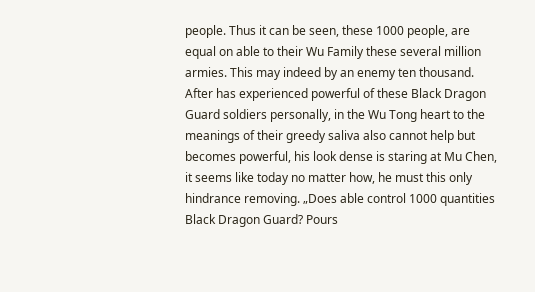people. Thus it can be seen, these 1000 people, are equal on able to their Wu Family these several million armies. This may indeed by an enemy ten thousand. After has experienced powerful of these Black Dragon Guard soldiers personally, in the Wu Tong heart to the meanings of their greedy saliva also cannot help but becomes powerful, his look dense is staring at Mu Chen, it seems like today no matter how, he must this only hindrance removing. „Does able control 1000 quantities Black Dragon Guard? Pours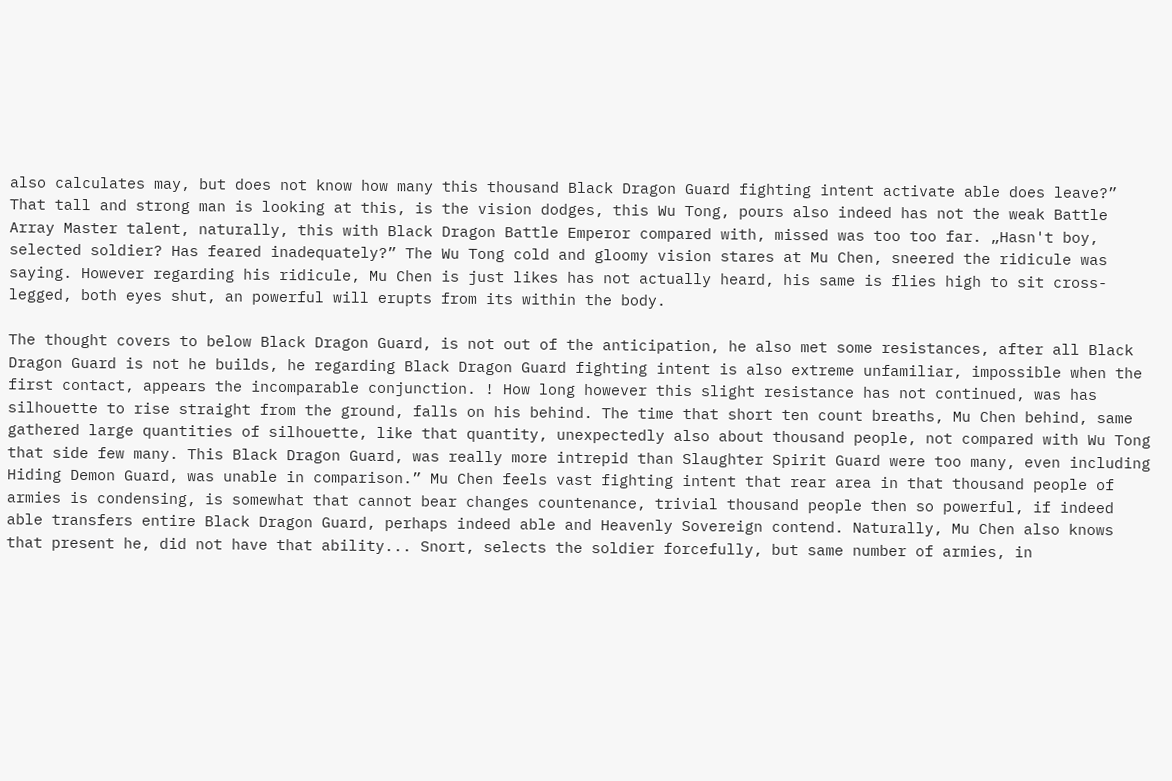also calculates may, but does not know how many this thousand Black Dragon Guard fighting intent activate able does leave?” That tall and strong man is looking at this, is the vision dodges, this Wu Tong, pours also indeed has not the weak Battle Array Master talent, naturally, this with Black Dragon Battle Emperor compared with, missed was too too far. „Hasn't boy, selected soldier? Has feared inadequately?” The Wu Tong cold and gloomy vision stares at Mu Chen, sneered the ridicule was saying. However regarding his ridicule, Mu Chen is just likes has not actually heard, his same is flies high to sit cross-legged, both eyes shut, an powerful will erupts from its within the body.

The thought covers to below Black Dragon Guard, is not out of the anticipation, he also met some resistances, after all Black Dragon Guard is not he builds, he regarding Black Dragon Guard fighting intent is also extreme unfamiliar, impossible when the first contact, appears the incomparable conjunction. ! How long however this slight resistance has not continued, was has silhouette to rise straight from the ground, falls on his behind. The time that short ten count breaths, Mu Chen behind, same gathered large quantities of silhouette, like that quantity, unexpectedly also about thousand people, not compared with Wu Tong that side few many. This Black Dragon Guard, was really more intrepid than Slaughter Spirit Guard were too many, even including Hiding Demon Guard, was unable in comparison.” Mu Chen feels vast fighting intent that rear area in that thousand people of armies is condensing, is somewhat that cannot bear changes countenance, trivial thousand people then so powerful, if indeed able transfers entire Black Dragon Guard, perhaps indeed able and Heavenly Sovereign contend. Naturally, Mu Chen also knows that present he, did not have that ability... Snort, selects the soldier forcefully, but same number of armies, in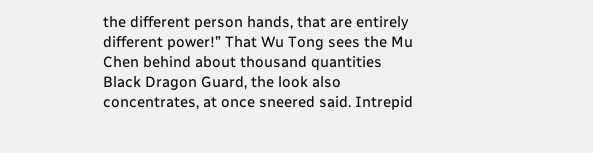the different person hands, that are entirely different power!” That Wu Tong sees the Mu Chen behind about thousand quantities Black Dragon Guard, the look also concentrates, at once sneered said. Intrepid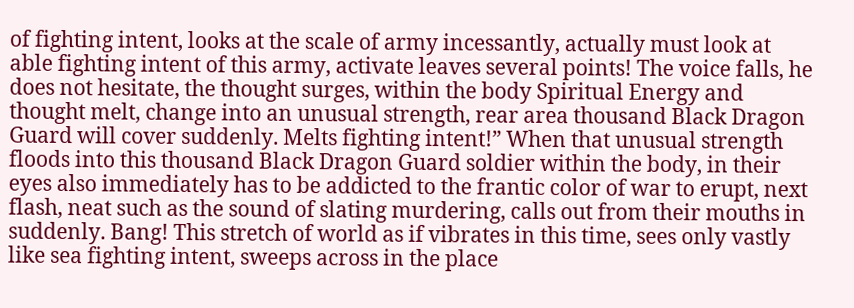of fighting intent, looks at the scale of army incessantly, actually must look at able fighting intent of this army, activate leaves several points! The voice falls, he does not hesitate, the thought surges, within the body Spiritual Energy and thought melt, change into an unusual strength, rear area thousand Black Dragon Guard will cover suddenly. Melts fighting intent!” When that unusual strength floods into this thousand Black Dragon Guard soldier within the body, in their eyes also immediately has to be addicted to the frantic color of war to erupt, next flash, neat such as the sound of slating murdering, calls out from their mouths in suddenly. Bang! This stretch of world as if vibrates in this time, sees only vastly like sea fighting intent, sweeps across in the place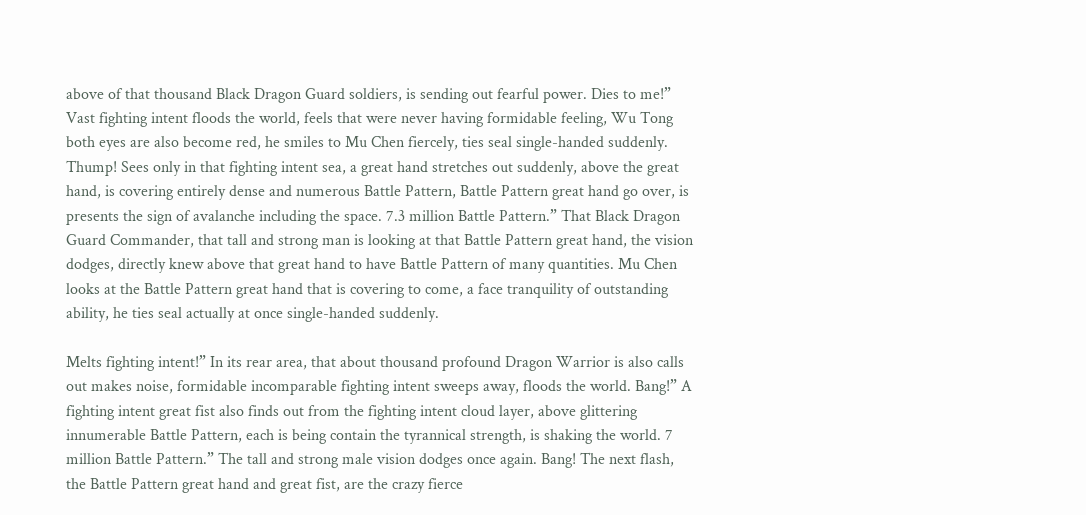above of that thousand Black Dragon Guard soldiers, is sending out fearful power. Dies to me!” Vast fighting intent floods the world, feels that were never having formidable feeling, Wu Tong both eyes are also become red, he smiles to Mu Chen fiercely, ties seal single-handed suddenly. Thump! Sees only in that fighting intent sea, a great hand stretches out suddenly, above the great hand, is covering entirely dense and numerous Battle Pattern, Battle Pattern great hand go over, is presents the sign of avalanche including the space. 7.3 million Battle Pattern.” That Black Dragon Guard Commander, that tall and strong man is looking at that Battle Pattern great hand, the vision dodges, directly knew above that great hand to have Battle Pattern of many quantities. Mu Chen looks at the Battle Pattern great hand that is covering to come, a face tranquility of outstanding ability, he ties seal actually at once single-handed suddenly.

Melts fighting intent!” In its rear area, that about thousand profound Dragon Warrior is also calls out makes noise, formidable incomparable fighting intent sweeps away, floods the world. Bang!” A fighting intent great fist also finds out from the fighting intent cloud layer, above glittering innumerable Battle Pattern, each is being contain the tyrannical strength, is shaking the world. 7 million Battle Pattern.” The tall and strong male vision dodges once again. Bang! The next flash, the Battle Pattern great hand and great fist, are the crazy fierce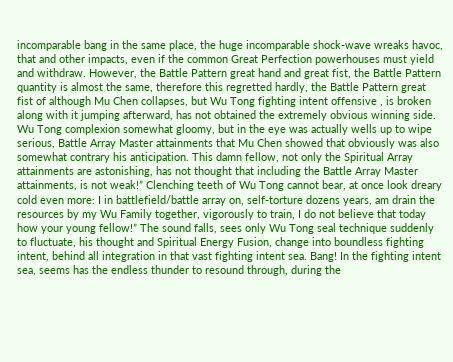incomparable bang in the same place, the huge incomparable shock-wave wreaks havoc, that and other impacts, even if the common Great Perfection powerhouses must yield and withdraw. However, the Battle Pattern great hand and great fist, the Battle Pattern quantity is almost the same, therefore this regretted hardly, the Battle Pattern great fist of although Mu Chen collapses, but Wu Tong fighting intent offensive , is broken along with it jumping afterward, has not obtained the extremely obvious winning side. Wu Tong complexion somewhat gloomy, but in the eye was actually wells up to wipe serious, Battle Array Master attainments that Mu Chen showed that obviously was also somewhat contrary his anticipation. This damn fellow, not only the Spiritual Array attainments are astonishing, has not thought that including the Battle Array Master attainments, is not weak!” Clenching teeth of Wu Tong cannot bear, at once look dreary cold even more: I in battlefield/battle array on, self-torture dozens years, am drain the resources by my Wu Family together, vigorously to train, I do not believe that today how your young fellow!” The sound falls, sees only Wu Tong seal technique suddenly to fluctuate, his thought and Spiritual Energy Fusion, change into boundless fighting intent, behind all integration in that vast fighting intent sea. Bang! In the fighting intent sea, seems has the endless thunder to resound through, during the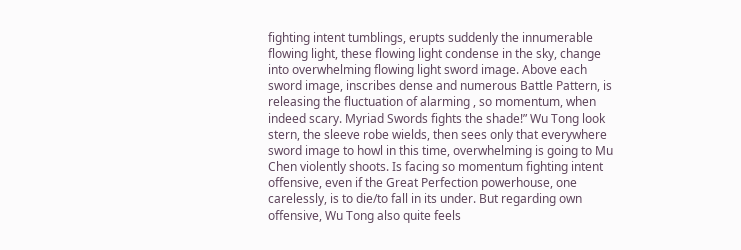fighting intent tumblings, erupts suddenly the innumerable flowing light, these flowing light condense in the sky, change into overwhelming flowing light sword image. Above each sword image, inscribes dense and numerous Battle Pattern, is releasing the fluctuation of alarming , so momentum, when indeed scary. Myriad Swords fights the shade!” Wu Tong look stern, the sleeve robe wields, then sees only that everywhere sword image to howl in this time, overwhelming is going to Mu Chen violently shoots. Is facing so momentum fighting intent offensive, even if the Great Perfection powerhouse, one carelessly, is to die/to fall in its under. But regarding own offensive, Wu Tong also quite feels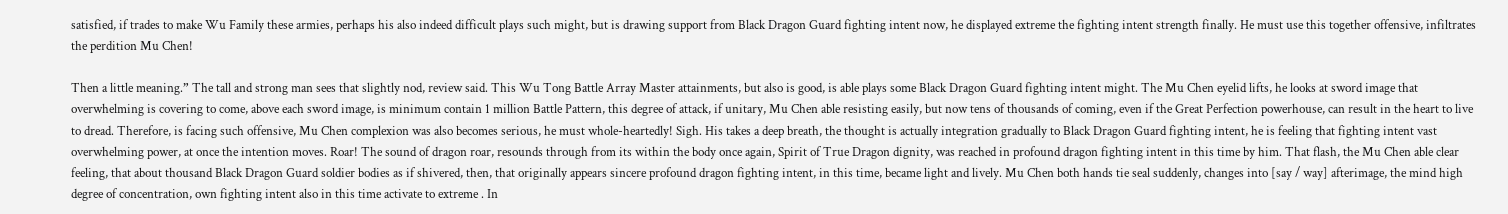satisfied, if trades to make Wu Family these armies, perhaps his also indeed difficult plays such might, but is drawing support from Black Dragon Guard fighting intent now, he displayed extreme the fighting intent strength finally. He must use this together offensive, infiltrates the perdition Mu Chen!

Then a little meaning.” The tall and strong man sees that slightly nod, review said. This Wu Tong Battle Array Master attainments, but also is good, is able plays some Black Dragon Guard fighting intent might. The Mu Chen eyelid lifts, he looks at sword image that overwhelming is covering to come, above each sword image, is minimum contain 1 million Battle Pattern, this degree of attack, if unitary, Mu Chen able resisting easily, but now tens of thousands of coming, even if the Great Perfection powerhouse, can result in the heart to live to dread. Therefore, is facing such offensive, Mu Chen complexion was also becomes serious, he must whole-heartedly! Sigh. His takes a deep breath, the thought is actually integration gradually to Black Dragon Guard fighting intent, he is feeling that fighting intent vast overwhelming power, at once the intention moves. Roar! The sound of dragon roar, resounds through from its within the body once again, Spirit of True Dragon dignity, was reached in profound dragon fighting intent in this time by him. That flash, the Mu Chen able clear feeling, that about thousand Black Dragon Guard soldier bodies as if shivered, then, that originally appears sincere profound dragon fighting intent, in this time, became light and lively. Mu Chen both hands tie seal suddenly, changes into [say / way] afterimage, the mind high degree of concentration, own fighting intent also in this time activate to extreme . In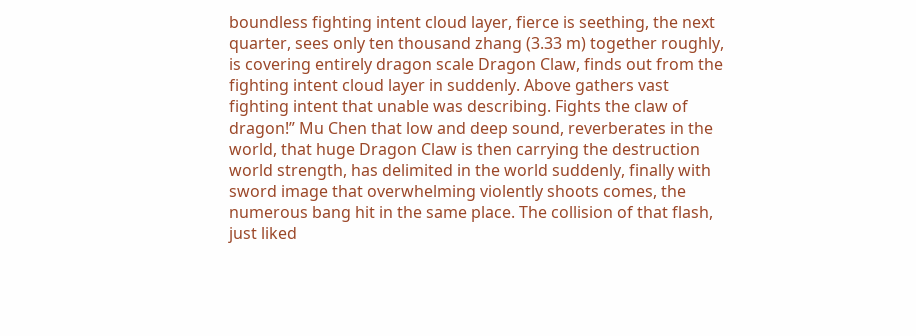boundless fighting intent cloud layer, fierce is seething, the next quarter, sees only ten thousand zhang (3.33 m) together roughly, is covering entirely dragon scale Dragon Claw, finds out from the fighting intent cloud layer in suddenly. Above gathers vast fighting intent that unable was describing. Fights the claw of dragon!” Mu Chen that low and deep sound, reverberates in the world, that huge Dragon Claw is then carrying the destruction world strength, has delimited in the world suddenly, finally with sword image that overwhelming violently shoots comes, the numerous bang hit in the same place. The collision of that flash, just liked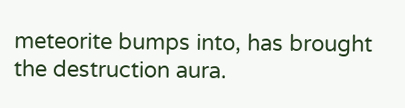meteorite bumps into, has brought the destruction aura.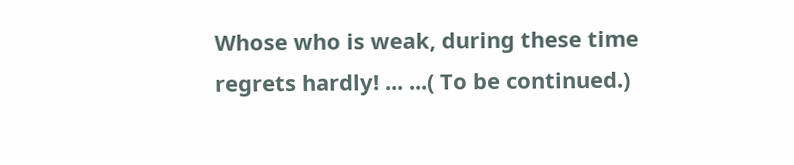Whose who is weak, during these time regrets hardly! ... ...( To be continued.)